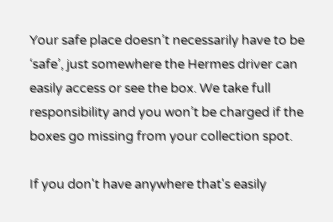Your safe place doesn’t necessarily have to be ‘safe’, just somewhere the Hermes driver can easily access or see the box. We take full responsibility and you won’t be charged if the boxes go missing from your collection spot.

If you don't have anywhere that's easily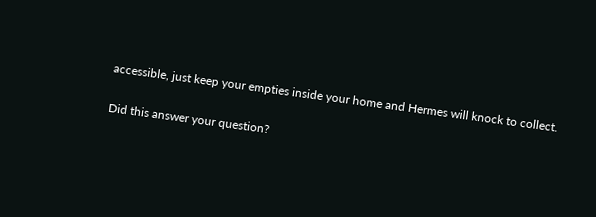accessible, just keep your empties inside your home and Hermes will knock to collect.

Did this answer your question?